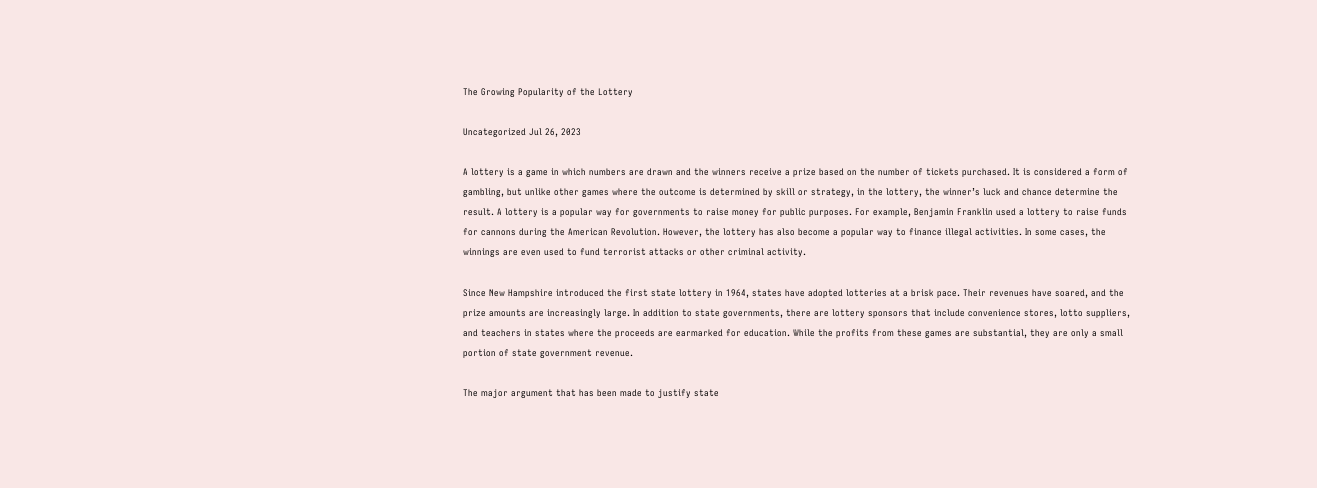The Growing Popularity of the Lottery

Uncategorized Jul 26, 2023

A lottery is a game in which numbers are drawn and the winners receive a prize based on the number of tickets purchased. It is considered a form of gambling, but unlike other games where the outcome is determined by skill or strategy, in the lottery, the winner’s luck and chance determine the result. A lottery is a popular way for governments to raise money for public purposes. For example, Benjamin Franklin used a lottery to raise funds for cannons during the American Revolution. However, the lottery has also become a popular way to finance illegal activities. In some cases, the winnings are even used to fund terrorist attacks or other criminal activity.

Since New Hampshire introduced the first state lottery in 1964, states have adopted lotteries at a brisk pace. Their revenues have soared, and the prize amounts are increasingly large. In addition to state governments, there are lottery sponsors that include convenience stores, lotto suppliers, and teachers in states where the proceeds are earmarked for education. While the profits from these games are substantial, they are only a small portion of state government revenue.

The major argument that has been made to justify state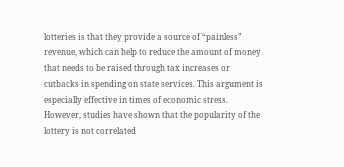lotteries is that they provide a source of “painless” revenue, which can help to reduce the amount of money that needs to be raised through tax increases or cutbacks in spending on state services. This argument is especially effective in times of economic stress. However, studies have shown that the popularity of the lottery is not correlated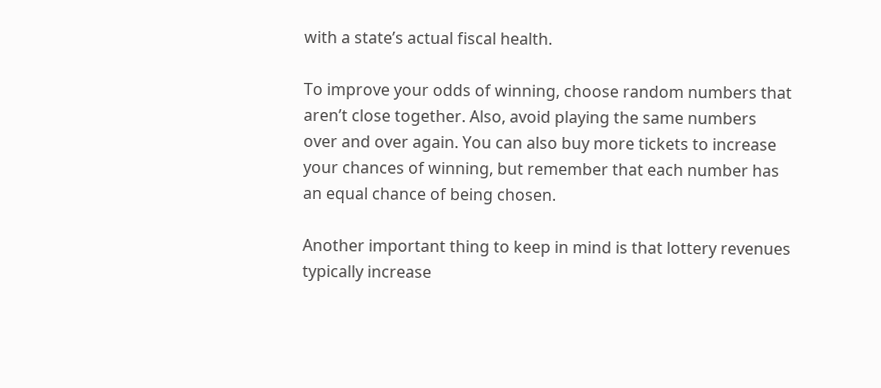with a state’s actual fiscal health.

To improve your odds of winning, choose random numbers that aren’t close together. Also, avoid playing the same numbers over and over again. You can also buy more tickets to increase your chances of winning, but remember that each number has an equal chance of being chosen.

Another important thing to keep in mind is that lottery revenues typically increase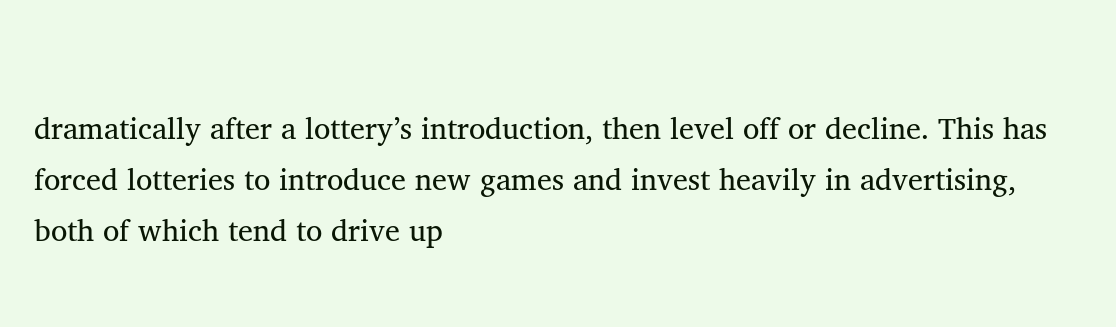dramatically after a lottery’s introduction, then level off or decline. This has forced lotteries to introduce new games and invest heavily in advertising, both of which tend to drive up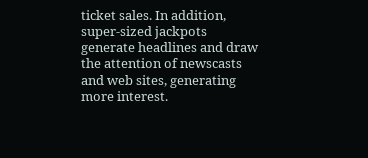ticket sales. In addition, super-sized jackpots generate headlines and draw the attention of newscasts and web sites, generating more interest.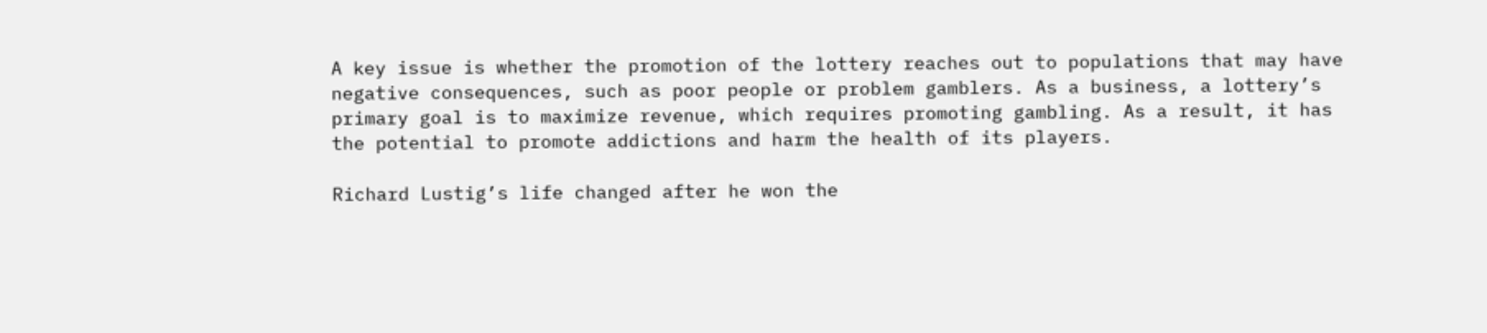A key issue is whether the promotion of the lottery reaches out to populations that may have negative consequences, such as poor people or problem gamblers. As a business, a lottery’s primary goal is to maximize revenue, which requires promoting gambling. As a result, it has the potential to promote addictions and harm the health of its players.

Richard Lustig’s life changed after he won the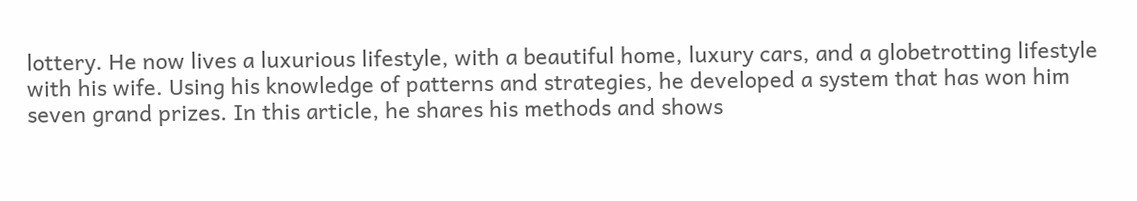lottery. He now lives a luxurious lifestyle, with a beautiful home, luxury cars, and a globetrotting lifestyle with his wife. Using his knowledge of patterns and strategies, he developed a system that has won him seven grand prizes. In this article, he shares his methods and shows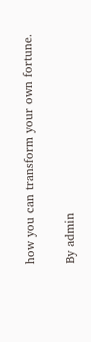how you can transform your own fortune.

By admin